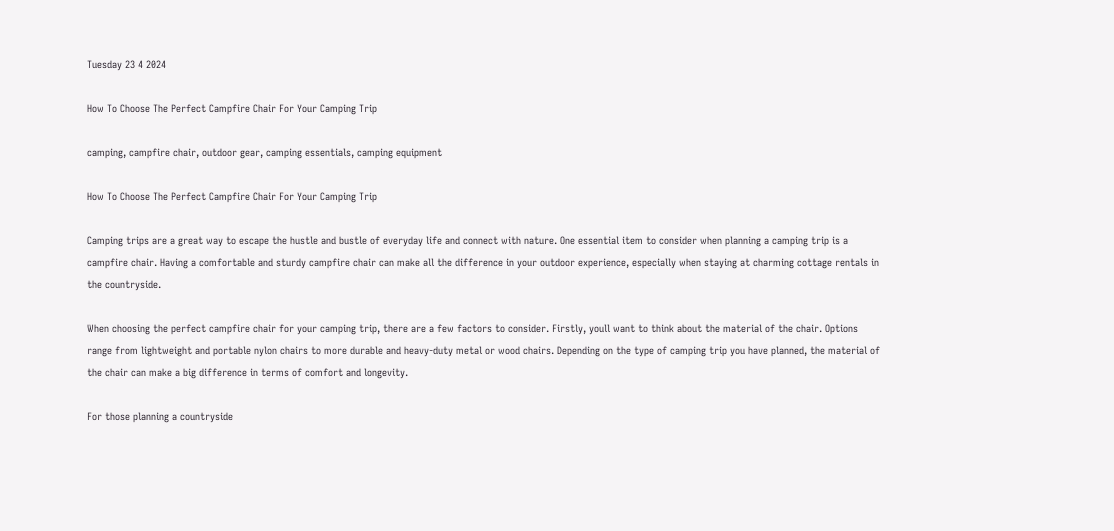Tuesday 23 4 2024

How To Choose The Perfect Campfire Chair For Your Camping Trip

camping, campfire chair, outdoor gear, camping essentials, camping equipment

How To Choose The Perfect Campfire Chair For Your Camping Trip

Camping trips are a great way to escape the hustle and bustle of everyday life and connect with nature. One essential item to consider when planning a camping trip is a campfire chair. Having a comfortable and sturdy campfire chair can make all the difference in your outdoor experience, especially when staying at charming cottage rentals in the countryside.

When choosing the perfect campfire chair for your camping trip, there are a few factors to consider. Firstly, youll want to think about the material of the chair. Options range from lightweight and portable nylon chairs to more durable and heavy-duty metal or wood chairs. Depending on the type of camping trip you have planned, the material of the chair can make a big difference in terms of comfort and longevity.

For those planning a countryside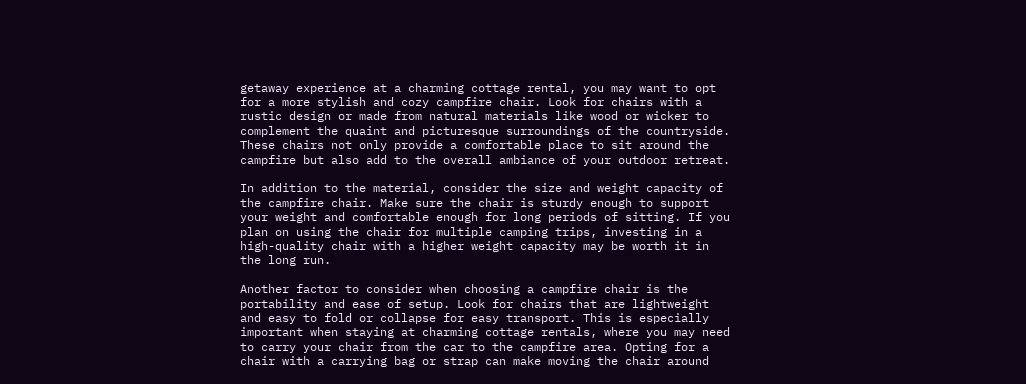getaway experience at a charming cottage rental, you may want to opt for a more stylish and cozy campfire chair. Look for chairs with a rustic design or made from natural materials like wood or wicker to complement the quaint and picturesque surroundings of the countryside. These chairs not only provide a comfortable place to sit around the campfire but also add to the overall ambiance of your outdoor retreat.

In addition to the material, consider the size and weight capacity of the campfire chair. Make sure the chair is sturdy enough to support your weight and comfortable enough for long periods of sitting. If you plan on using the chair for multiple camping trips, investing in a high-quality chair with a higher weight capacity may be worth it in the long run.

Another factor to consider when choosing a campfire chair is the portability and ease of setup. Look for chairs that are lightweight and easy to fold or collapse for easy transport. This is especially important when staying at charming cottage rentals, where you may need to carry your chair from the car to the campfire area. Opting for a chair with a carrying bag or strap can make moving the chair around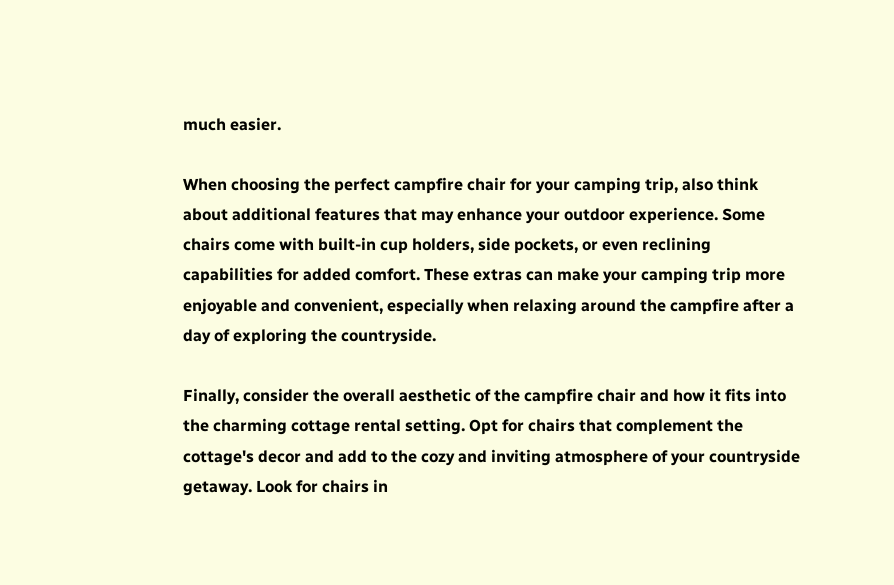much easier.

When choosing the perfect campfire chair for your camping trip, also think about additional features that may enhance your outdoor experience. Some chairs come with built-in cup holders, side pockets, or even reclining capabilities for added comfort. These extras can make your camping trip more enjoyable and convenient, especially when relaxing around the campfire after a day of exploring the countryside.

Finally, consider the overall aesthetic of the campfire chair and how it fits into the charming cottage rental setting. Opt for chairs that complement the cottage's decor and add to the cozy and inviting atmosphere of your countryside getaway. Look for chairs in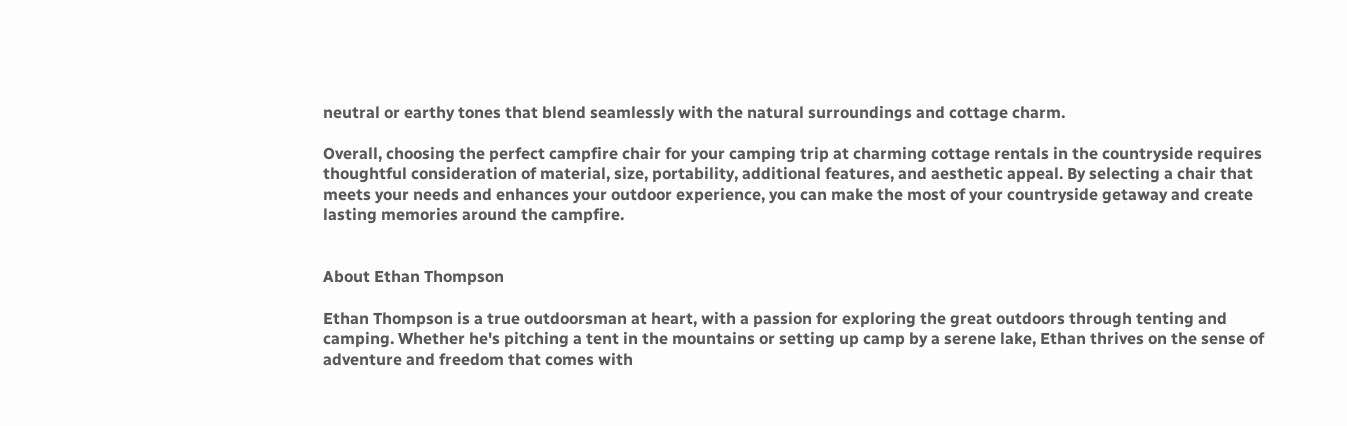neutral or earthy tones that blend seamlessly with the natural surroundings and cottage charm.

Overall, choosing the perfect campfire chair for your camping trip at charming cottage rentals in the countryside requires thoughtful consideration of material, size, portability, additional features, and aesthetic appeal. By selecting a chair that meets your needs and enhances your outdoor experience, you can make the most of your countryside getaway and create lasting memories around the campfire.


About Ethan Thompson

Ethan Thompson is a true outdoorsman at heart, with a passion for exploring the great outdoors through tenting and camping. Whether he's pitching a tent in the mountains or setting up camp by a serene lake, Ethan thrives on the sense of adventure and freedom that comes with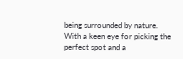being surrounded by nature. With a keen eye for picking the perfect spot and a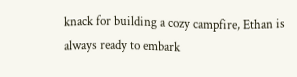knack for building a cozy campfire, Ethan is always ready to embark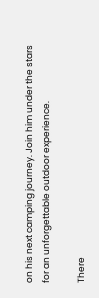on his next camping journey. Join him under the stars for an unforgettable outdoor experience.

There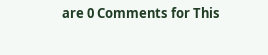are 0 Comments for This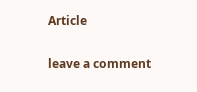Article

leave a comment